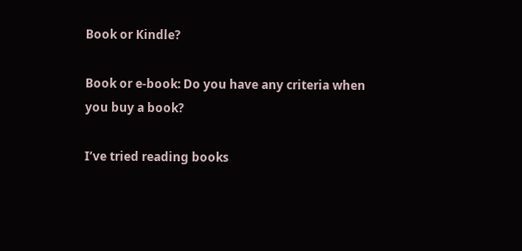Book or Kindle?

Book or e-book: Do you have any criteria when you buy a book?

I’ve tried reading books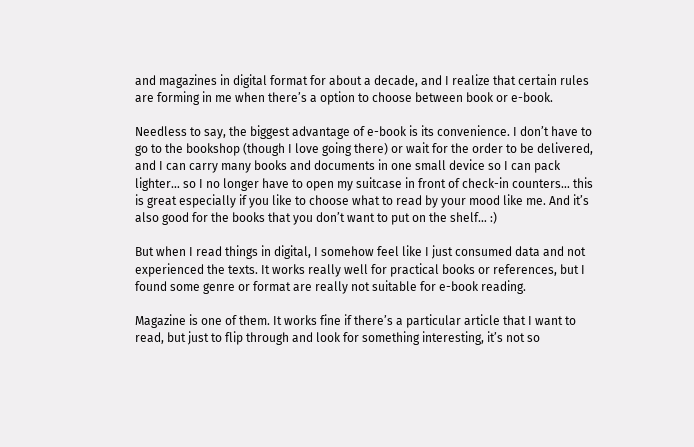and magazines in digital format for about a decade, and I realize that certain rules are forming in me when there’s a option to choose between book or e-book.

Needless to say, the biggest advantage of e-book is its convenience. I don’t have to go to the bookshop (though I love going there) or wait for the order to be delivered, and I can carry many books and documents in one small device so I can pack lighter… so I no longer have to open my suitcase in front of check-in counters… this is great especially if you like to choose what to read by your mood like me. And it’s also good for the books that you don’t want to put on the shelf… :)

But when I read things in digital, I somehow feel like I just consumed data and not experienced the texts. It works really well for practical books or references, but I found some genre or format are really not suitable for e-book reading.

Magazine is one of them. It works fine if there’s a particular article that I want to read, but just to flip through and look for something interesting, it’s not so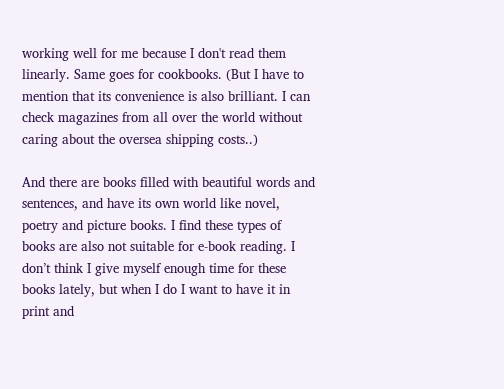working well for me because I don't read them linearly. Same goes for cookbooks. (But I have to mention that its convenience is also brilliant. I can check magazines from all over the world without caring about the oversea shipping costs..)

And there are books filled with beautiful words and sentences, and have its own world like novel, poetry and picture books. I find these types of books are also not suitable for e-book reading. I don’t think I give myself enough time for these books lately, but when I do I want to have it in print and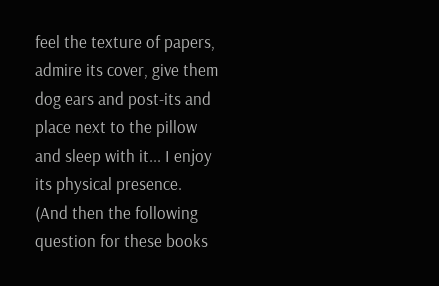feel the texture of papers, admire its cover, give them dog ears and post-its and place next to the pillow and sleep with it... I enjoy its physical presence. (And then the following question for these books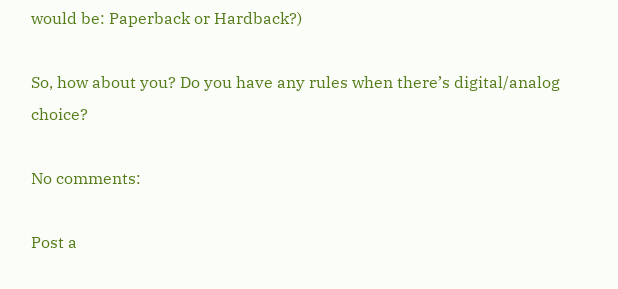would be: Paperback or Hardback?)

So, how about you? Do you have any rules when there’s digital/analog choice?

No comments:

Post a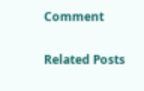Comment

Related Posts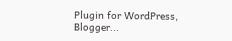Plugin for WordPress, Blogger...